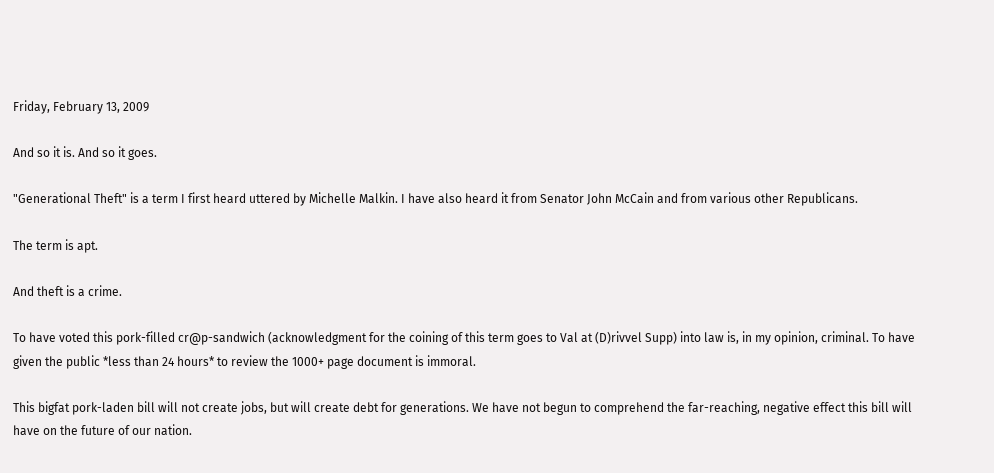Friday, February 13, 2009

And so it is. And so it goes.

"Generational Theft" is a term I first heard uttered by Michelle Malkin. I have also heard it from Senator John McCain and from various other Republicans.

The term is apt.

And theft is a crime.

To have voted this pork-filled cr@p-sandwich (acknowledgment for the coining of this term goes to Val at (D)rivvel Supp) into law is, in my opinion, criminal. To have given the public *less than 24 hours* to review the 1000+ page document is immoral.

This bigfat pork-laden bill will not create jobs, but will create debt for generations. We have not begun to comprehend the far-reaching, negative effect this bill will have on the future of our nation.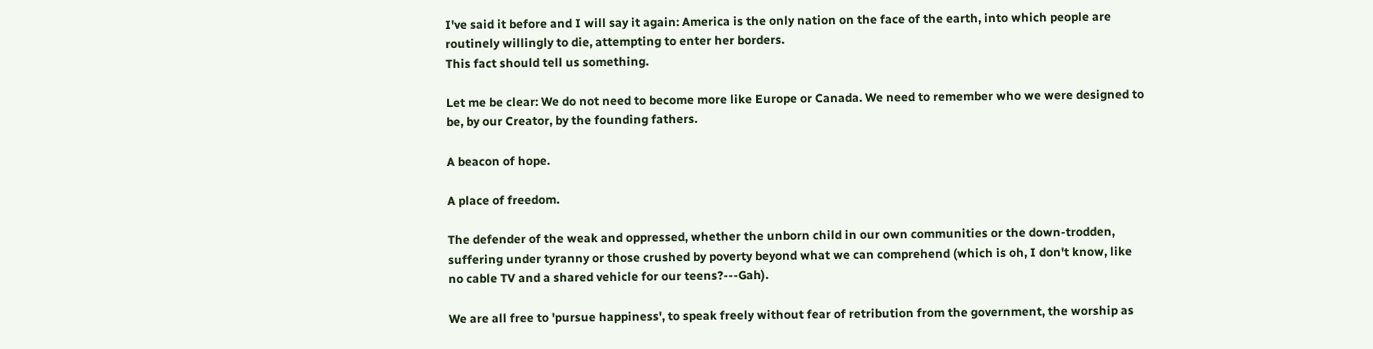I've said it before and I will say it again: America is the only nation on the face of the earth, into which people are routinely willingly to die, attempting to enter her borders.
This fact should tell us something.

Let me be clear: We do not need to become more like Europe or Canada. We need to remember who we were designed to be, by our Creator, by the founding fathers.

A beacon of hope.

A place of freedom.

The defender of the weak and oppressed, whether the unborn child in our own communities or the down-trodden, suffering under tyranny or those crushed by poverty beyond what we can comprehend (which is oh, I don't know, like no cable TV and a shared vehicle for our teens?---Gah).

We are all free to 'pursue happiness', to speak freely without fear of retribution from the government, the worship as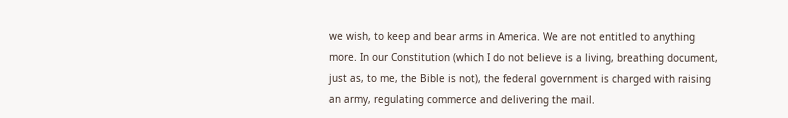we wish, to keep and bear arms in America. We are not entitled to anything more. In our Constitution (which I do not believe is a living, breathing document, just as, to me, the Bible is not), the federal government is charged with raising an army, regulating commerce and delivering the mail.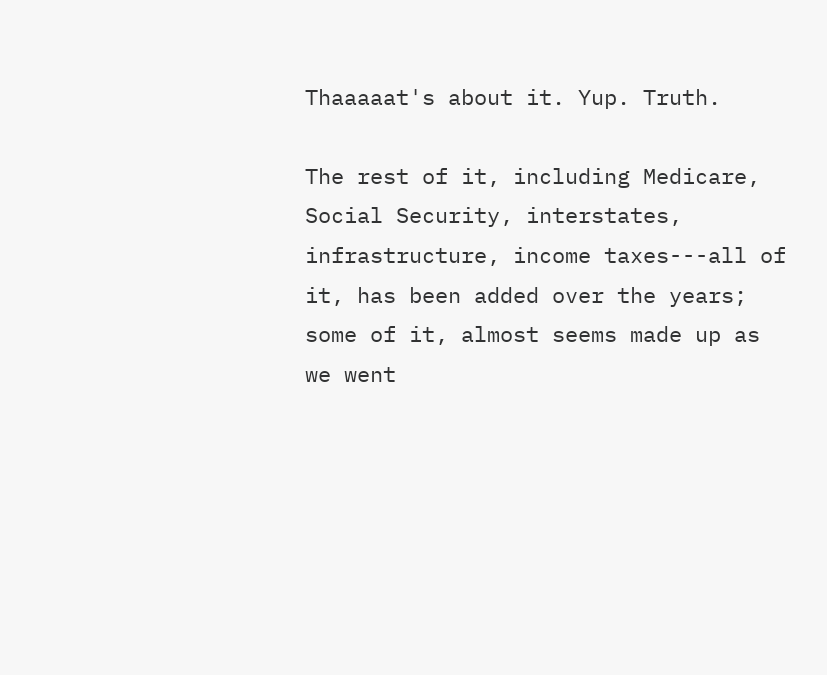Thaaaaat's about it. Yup. Truth.

The rest of it, including Medicare, Social Security, interstates, infrastructure, income taxes---all of it, has been added over the years; some of it, almost seems made up as we went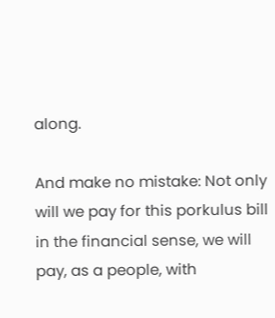along.

And make no mistake: Not only will we pay for this porkulus bill in the financial sense, we will pay, as a people, with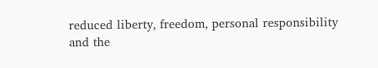reduced liberty, freedom, personal responsibility and the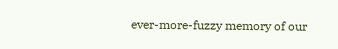ever-more-fuzzy memory of our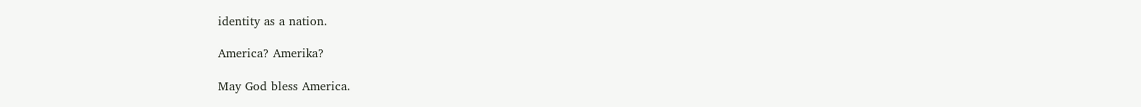identity as a nation.

America? Amerika?

May God bless America.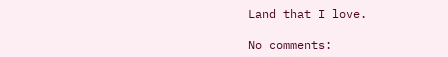Land that I love.

No comments: